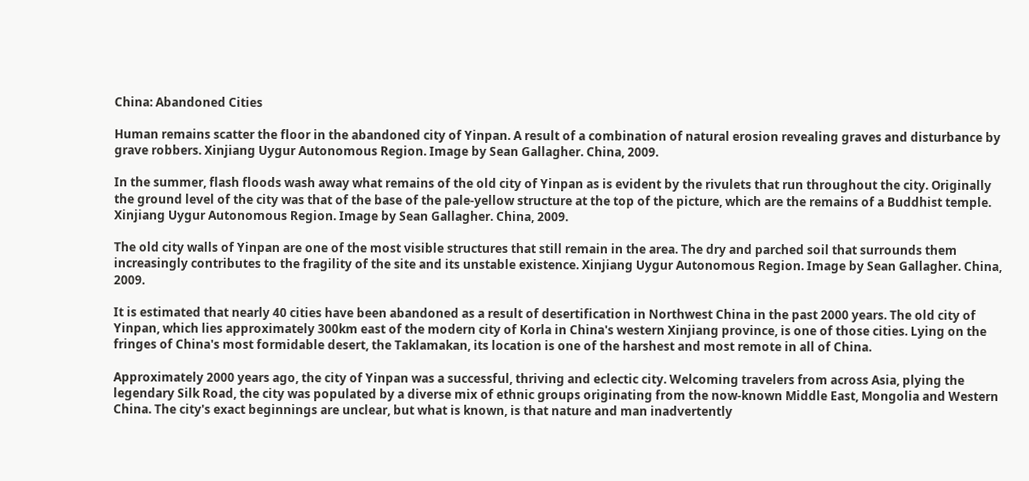China: Abandoned Cities

Human remains scatter the floor in the abandoned city of Yinpan. A result of a combination of natural erosion revealing graves and disturbance by grave robbers. Xinjiang Uygur Autonomous Region. Image by Sean Gallagher. China, 2009.

In the summer, flash floods wash away what remains of the old city of Yinpan as is evident by the rivulets that run throughout the city. Originally the ground level of the city was that of the base of the pale-yellow structure at the top of the picture, which are the remains of a Buddhist temple. Xinjiang Uygur Autonomous Region. Image by Sean Gallagher. China, 2009.

The old city walls of Yinpan are one of the most visible structures that still remain in the area. The dry and parched soil that surrounds them increasingly contributes to the fragility of the site and its unstable existence. Xinjiang Uygur Autonomous Region. Image by Sean Gallagher. China, 2009.

It is estimated that nearly 40 cities have been abandoned as a result of desertification in Northwest China in the past 2000 years. The old city of Yinpan, which lies approximately 300km east of the modern city of Korla in China's western Xinjiang province, is one of those cities. Lying on the fringes of China's most formidable desert, the Taklamakan, its location is one of the harshest and most remote in all of China.

Approximately 2000 years ago, the city of Yinpan was a successful, thriving and eclectic city. Welcoming travelers from across Asia, plying the legendary Silk Road, the city was populated by a diverse mix of ethnic groups originating from the now-known Middle East, Mongolia and Western China. The city's exact beginnings are unclear, but what is known, is that nature and man inadvertently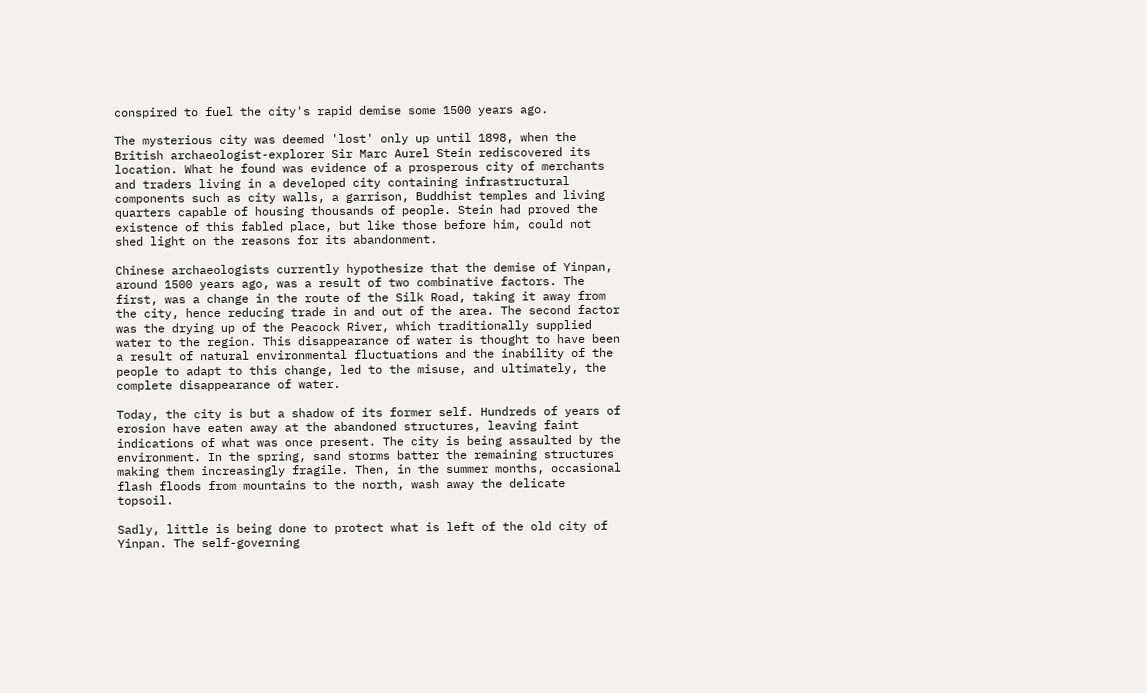conspired to fuel the city's rapid demise some 1500 years ago.

The mysterious city was deemed 'lost' only up until 1898, when the British archaeologist-explorer Sir Marc Aurel Stein rediscovered its location. What he found was evidence of a prosperous city of merchants and traders living in a developed city containing infrastructural components such as city walls, a garrison, Buddhist temples and living quarters capable of housing thousands of people. Stein had proved the existence of this fabled place, but like those before him, could not shed light on the reasons for its abandonment.

Chinese archaeologists currently hypothesize that the demise of Yinpan, around 1500 years ago, was a result of two combinative factors. The first, was a change in the route of the Silk Road, taking it away from the city, hence reducing trade in and out of the area. The second factor was the drying up of the Peacock River, which traditionally supplied water to the region. This disappearance of water is thought to have been a result of natural environmental fluctuations and the inability of the people to adapt to this change, led to the misuse, and ultimately, the complete disappearance of water.

Today, the city is but a shadow of its former self. Hundreds of years of erosion have eaten away at the abandoned structures, leaving faint indications of what was once present. The city is being assaulted by the environment. In the spring, sand storms batter the remaining structures making them increasingly fragile. Then, in the summer months, occasional flash floods from mountains to the north, wash away the delicate topsoil.

Sadly, little is being done to protect what is left of the old city of Yinpan. The self-governing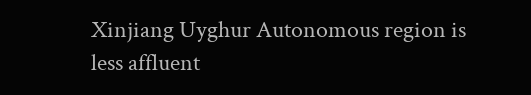Xinjiang Uyghur Autonomous region is less affluent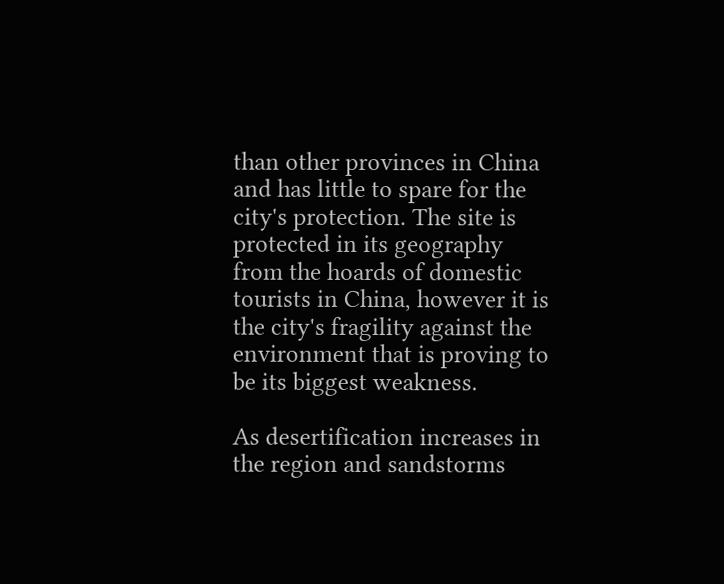than other provinces in China and has little to spare for the city's protection. The site is protected in its geography from the hoards of domestic tourists in China, however it is the city's fragility against the environment that is proving to be its biggest weakness.

As desertification increases in the region and sandstorms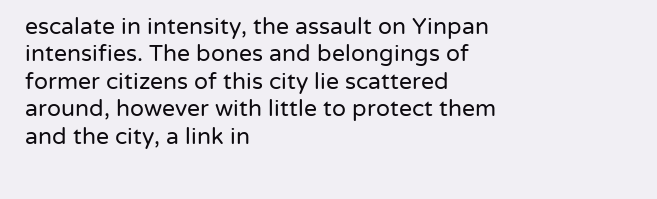escalate in intensity, the assault on Yinpan intensifies. The bones and belongings of former citizens of this city lie scattered around, however with little to protect them and the city, a link in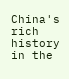China's rich history in the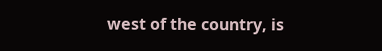west of the country, is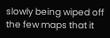slowly being wiped off the few maps that it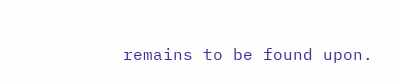remains to be found upon.